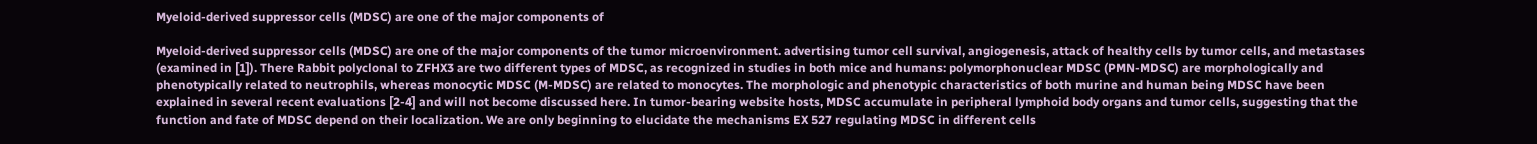Myeloid-derived suppressor cells (MDSC) are one of the major components of

Myeloid-derived suppressor cells (MDSC) are one of the major components of the tumor microenvironment. advertising tumor cell survival, angiogenesis, attack of healthy cells by tumor cells, and metastases (examined in [1]). There Rabbit polyclonal to ZFHX3 are two different types of MDSC, as recognized in studies in both mice and humans: polymorphonuclear MDSC (PMN-MDSC) are morphologically and phenotypically related to neutrophils, whereas monocytic MDSC (M-MDSC) are related to monocytes. The morphologic and phenotypic characteristics of both murine and human being MDSC have been explained in several recent evaluations [2-4] and will not become discussed here. In tumor-bearing website hosts, MDSC accumulate in peripheral lymphoid body organs and tumor cells, suggesting that the function and fate of MDSC depend on their localization. We are only beginning to elucidate the mechanisms EX 527 regulating MDSC in different cells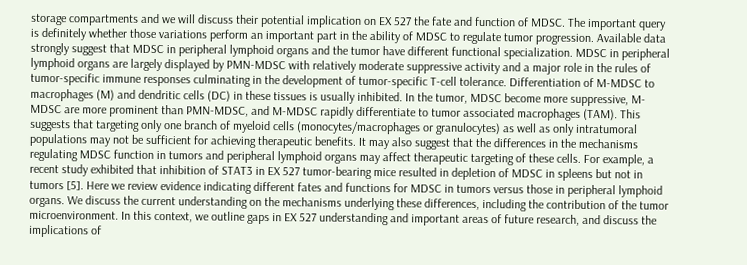storage compartments and we will discuss their potential implication on EX 527 the fate and function of MDSC. The important query is definitely whether those variations perform an important part in the ability of MDSC to regulate tumor progression. Available data strongly suggest that MDSC in peripheral lymphoid organs and the tumor have different functional specialization. MDSC in peripheral lymphoid organs are largely displayed by PMN-MDSC with relatively moderate suppressive activity and a major role in the rules of tumor-specific immune responses culminating in the development of tumor-specific T-cell tolerance. Differentiation of M-MDSC to macrophages (M) and dendritic cells (DC) in these tissues is usually inhibited. In the tumor, MDSC become more suppressive, M-MDSC are more prominent than PMN-MDSC, and M-MDSC rapidly differentiate to tumor associated macrophages (TAM). This suggests that targeting only one branch of myeloid cells (monocytes/macrophages or granulocytes) as well as only intratumoral populations may not be sufficient for achieving therapeutic benefits. It may also suggest that the differences in the mechanisms regulating MDSC function in tumors and peripheral lymphoid organs may affect therapeutic targeting of these cells. For example, a recent study exhibited that inhibition of STAT3 in EX 527 tumor-bearing mice resulted in depletion of MDSC in spleens but not in tumors [5]. Here we review evidence indicating different fates and functions for MDSC in tumors versus those in peripheral lymphoid organs. We discuss the current understanding on the mechanisms underlying these differences, including the contribution of the tumor microenvironment. In this context, we outline gaps in EX 527 understanding and important areas of future research, and discuss the implications of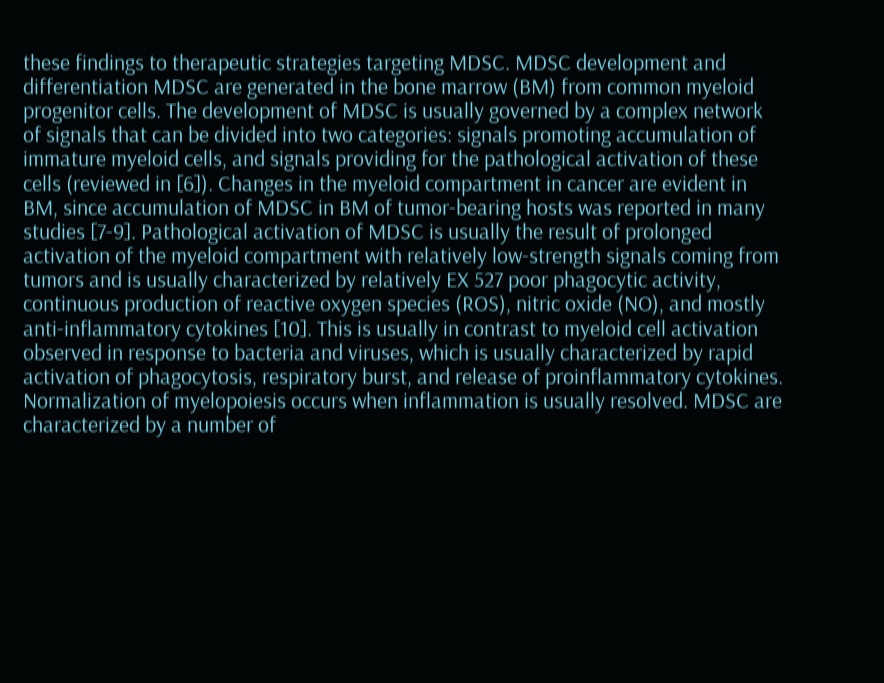these findings to therapeutic strategies targeting MDSC. MDSC development and differentiation MDSC are generated in the bone marrow (BM) from common myeloid progenitor cells. The development of MDSC is usually governed by a complex network of signals that can be divided into two categories: signals promoting accumulation of immature myeloid cells, and signals providing for the pathological activation of these cells (reviewed in [6]). Changes in the myeloid compartment in cancer are evident in BM, since accumulation of MDSC in BM of tumor-bearing hosts was reported in many studies [7-9]. Pathological activation of MDSC is usually the result of prolonged activation of the myeloid compartment with relatively low-strength signals coming from tumors and is usually characterized by relatively EX 527 poor phagocytic activity, continuous production of reactive oxygen species (ROS), nitric oxide (NO), and mostly anti-inflammatory cytokines [10]. This is usually in contrast to myeloid cell activation observed in response to bacteria and viruses, which is usually characterized by rapid activation of phagocytosis, respiratory burst, and release of proinflammatory cytokines. Normalization of myelopoiesis occurs when inflammation is usually resolved. MDSC are characterized by a number of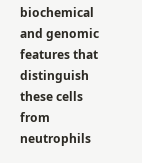biochemical and genomic features that distinguish these cells from neutrophils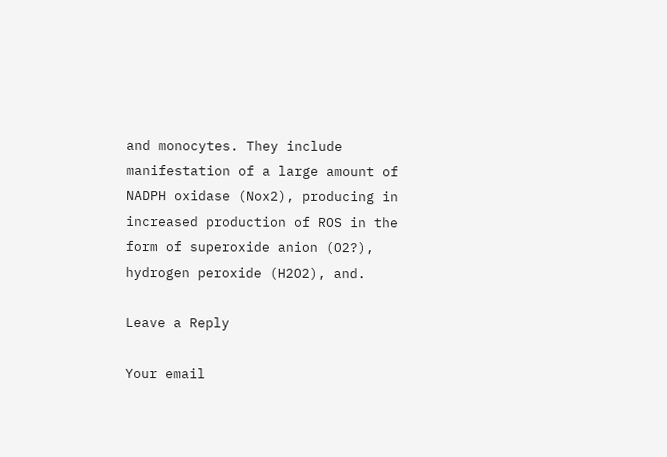and monocytes. They include manifestation of a large amount of NADPH oxidase (Nox2), producing in increased production of ROS in the form of superoxide anion (O2?), hydrogen peroxide (H2O2), and.

Leave a Reply

Your email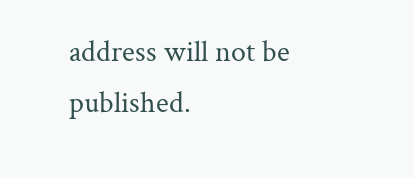address will not be published.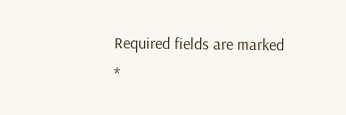Required fields are marked *